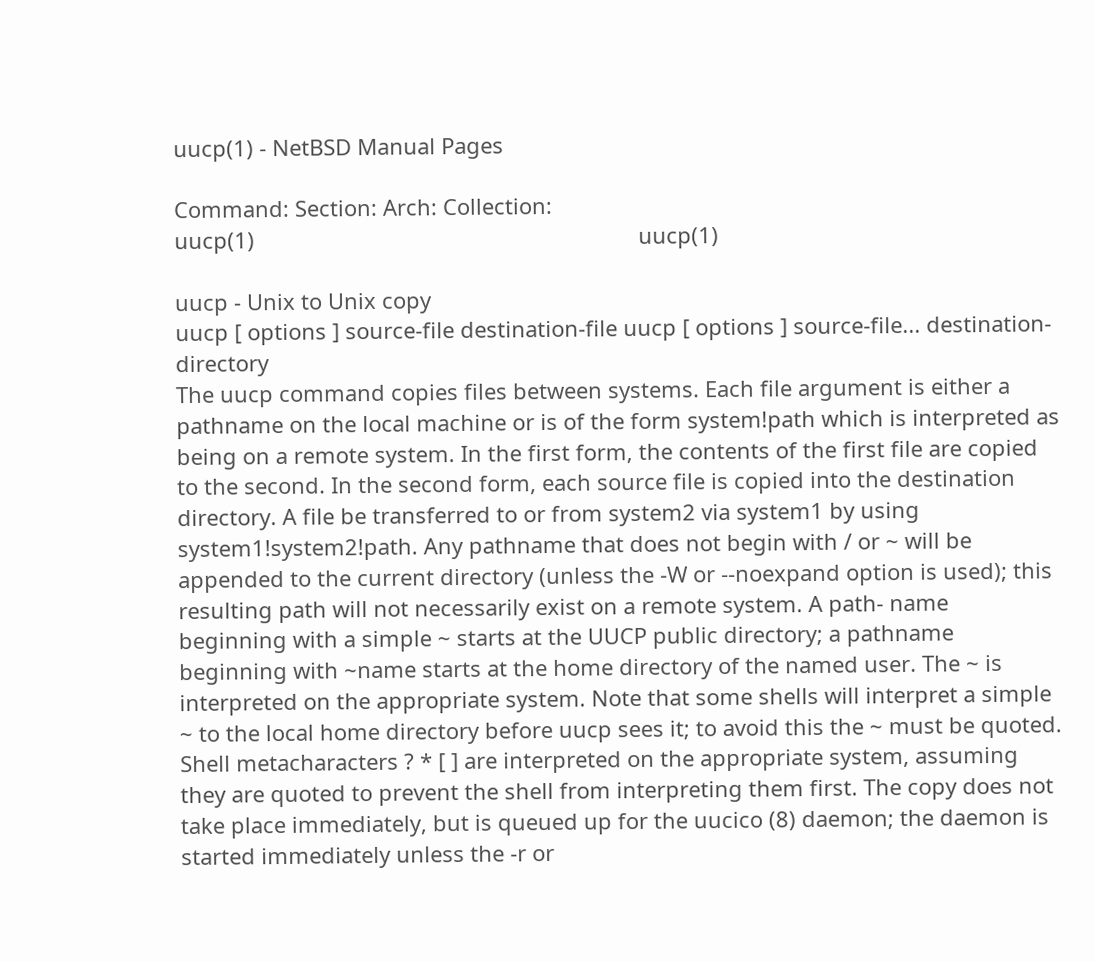uucp(1) - NetBSD Manual Pages

Command: Section: Arch: Collection:
uucp(1)                                                                uucp(1)

uucp - Unix to Unix copy
uucp [ options ] source-file destination-file uucp [ options ] source-file... destination-directory
The uucp command copies files between systems. Each file argument is either a pathname on the local machine or is of the form system!path which is interpreted as being on a remote system. In the first form, the contents of the first file are copied to the second. In the second form, each source file is copied into the destination directory. A file be transferred to or from system2 via system1 by using system1!system2!path. Any pathname that does not begin with / or ~ will be appended to the current directory (unless the -W or --noexpand option is used); this resulting path will not necessarily exist on a remote system. A path- name beginning with a simple ~ starts at the UUCP public directory; a pathname beginning with ~name starts at the home directory of the named user. The ~ is interpreted on the appropriate system. Note that some shells will interpret a simple ~ to the local home directory before uucp sees it; to avoid this the ~ must be quoted. Shell metacharacters ? * [ ] are interpreted on the appropriate system, assuming they are quoted to prevent the shell from interpreting them first. The copy does not take place immediately, but is queued up for the uucico (8) daemon; the daemon is started immediately unless the -r or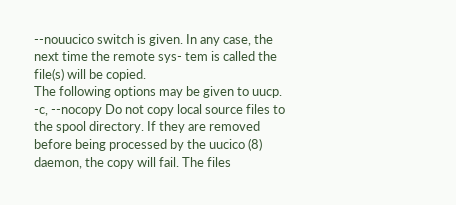--nouucico switch is given. In any case, the next time the remote sys- tem is called the file(s) will be copied.
The following options may be given to uucp. -c, --nocopy Do not copy local source files to the spool directory. If they are removed before being processed by the uucico (8) daemon, the copy will fail. The files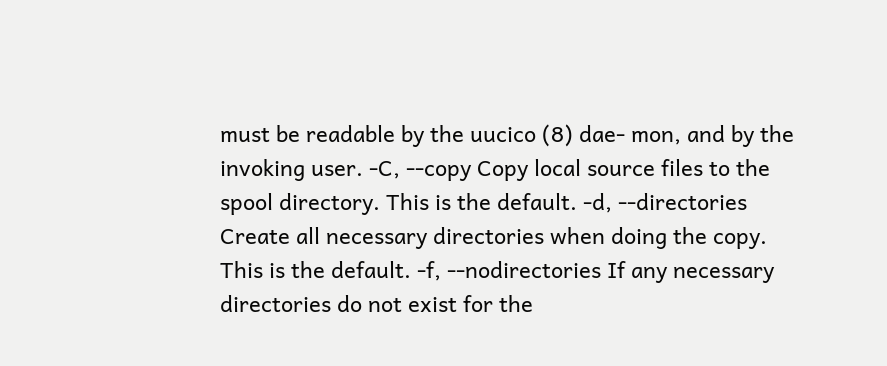must be readable by the uucico (8) dae- mon, and by the invoking user. -C, --copy Copy local source files to the spool directory. This is the default. -d, --directories Create all necessary directories when doing the copy. This is the default. -f, --nodirectories If any necessary directories do not exist for the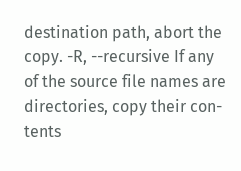destination path, abort the copy. -R, --recursive If any of the source file names are directories, copy their con- tents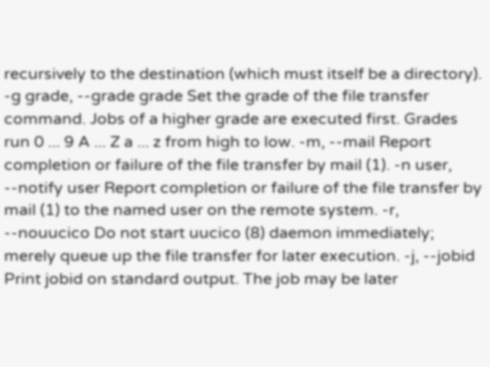recursively to the destination (which must itself be a directory). -g grade, --grade grade Set the grade of the file transfer command. Jobs of a higher grade are executed first. Grades run 0 ... 9 A ... Z a ... z from high to low. -m, --mail Report completion or failure of the file transfer by mail (1). -n user, --notify user Report completion or failure of the file transfer by mail (1) to the named user on the remote system. -r, --nouucico Do not start uucico (8) daemon immediately; merely queue up the file transfer for later execution. -j, --jobid Print jobid on standard output. The job may be later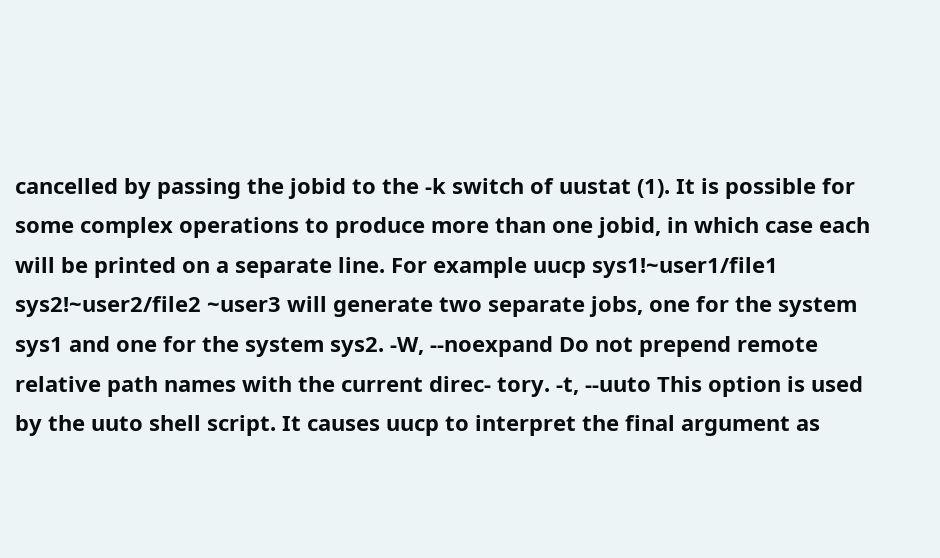cancelled by passing the jobid to the -k switch of uustat (1). It is possible for some complex operations to produce more than one jobid, in which case each will be printed on a separate line. For example uucp sys1!~user1/file1 sys2!~user2/file2 ~user3 will generate two separate jobs, one for the system sys1 and one for the system sys2. -W, --noexpand Do not prepend remote relative path names with the current direc- tory. -t, --uuto This option is used by the uuto shell script. It causes uucp to interpret the final argument as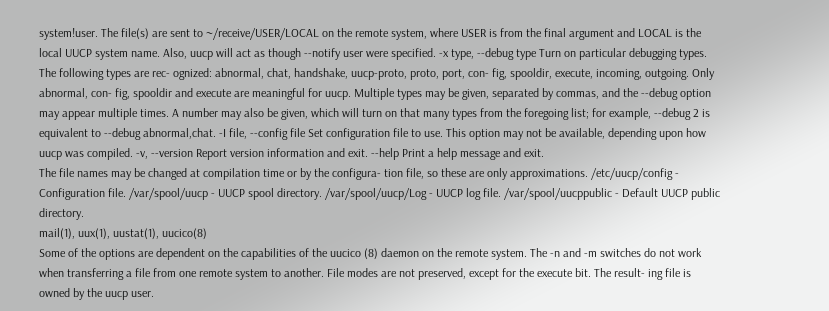system!user. The file(s) are sent to ~/receive/USER/LOCAL on the remote system, where USER is from the final argument and LOCAL is the local UUCP system name. Also, uucp will act as though --notify user were specified. -x type, --debug type Turn on particular debugging types. The following types are rec- ognized: abnormal, chat, handshake, uucp-proto, proto, port, con- fig, spooldir, execute, incoming, outgoing. Only abnormal, con- fig, spooldir and execute are meaningful for uucp. Multiple types may be given, separated by commas, and the --debug option may appear multiple times. A number may also be given, which will turn on that many types from the foregoing list; for example, --debug 2 is equivalent to --debug abnormal,chat. -I file, --config file Set configuration file to use. This option may not be available, depending upon how uucp was compiled. -v, --version Report version information and exit. --help Print a help message and exit.
The file names may be changed at compilation time or by the configura- tion file, so these are only approximations. /etc/uucp/config - Configuration file. /var/spool/uucp - UUCP spool directory. /var/spool/uucp/Log - UUCP log file. /var/spool/uucppublic - Default UUCP public directory.
mail(1), uux(1), uustat(1), uucico(8)
Some of the options are dependent on the capabilities of the uucico (8) daemon on the remote system. The -n and -m switches do not work when transferring a file from one remote system to another. File modes are not preserved, except for the execute bit. The result- ing file is owned by the uucp user.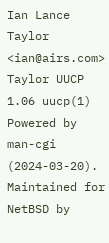Ian Lance Taylor <ian@airs.com> Taylor UUCP 1.06 uucp(1)
Powered by man-cgi (2024-03-20). Maintained for NetBSD by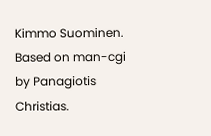Kimmo Suominen. Based on man-cgi by Panagiotis Christias.